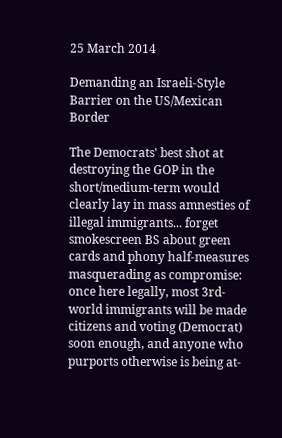25 March 2014

Demanding an Israeli-Style Barrier on the US/Mexican Border

The Democrats' best shot at destroying the GOP in the short/medium-term would clearly lay in mass amnesties of illegal immigrants... forget smokescreen BS about green cards and phony half-measures masquerading as compromise: once here legally, most 3rd-world immigrants will be made citizens and voting (Democrat) soon enough, and anyone who purports otherwise is being at-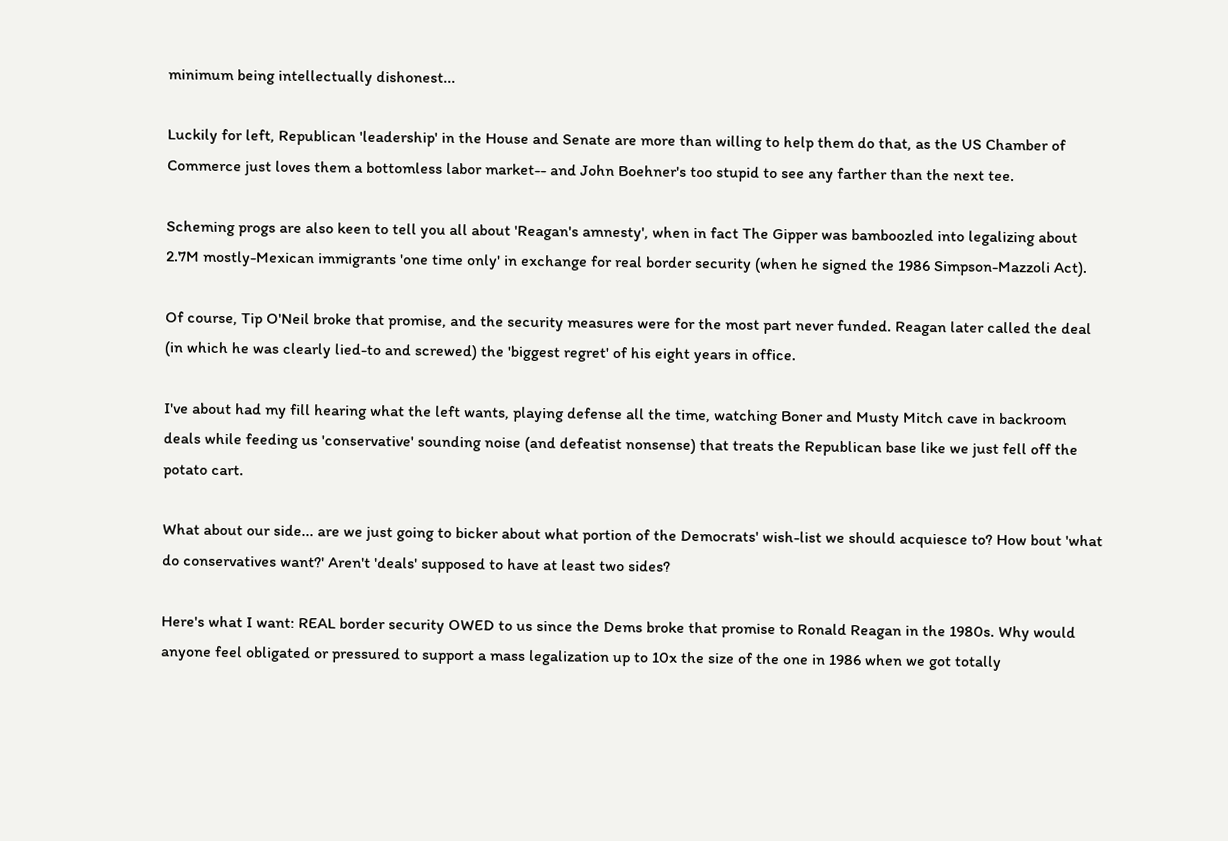minimum being intellectually dishonest...

Luckily for left, Republican 'leadership' in the House and Senate are more than willing to help them do that, as the US Chamber of Commerce just loves them a bottomless labor market-- and John Boehner's too stupid to see any farther than the next tee.

Scheming progs are also keen to tell you all about 'Reagan's amnesty', when in fact The Gipper was bamboozled into legalizing about 2.7M mostly-Mexican immigrants 'one time only' in exchange for real border security (when he signed the 1986 Simpson-Mazzoli Act).

Of course, Tip O'Neil broke that promise, and the security measures were for the most part never funded. Reagan later called the deal (in which he was clearly lied-to and screwed) the 'biggest regret' of his eight years in office.

I've about had my fill hearing what the left wants, playing defense all the time, watching Boner and Musty Mitch cave in backroom deals while feeding us 'conservative' sounding noise (and defeatist nonsense) that treats the Republican base like we just fell off the potato cart.

What about our side... are we just going to bicker about what portion of the Democrats' wish-list we should acquiesce to? How bout 'what do conservatives want?' Aren't 'deals' supposed to have at least two sides?

Here's what I want: REAL border security OWED to us since the Dems broke that promise to Ronald Reagan in the 1980s. Why would anyone feel obligated or pressured to support a mass legalization up to 10x the size of the one in 1986 when we got totally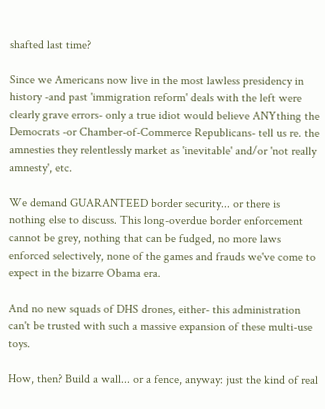shafted last time?

Since we Americans now live in the most lawless presidency in history -and past 'immigration reform' deals with the left were clearly grave errors- only a true idiot would believe ANYthing the Democrats -or Chamber-of-Commerce Republicans- tell us re. the amnesties they relentlessly market as 'inevitable' and/or 'not really amnesty', etc.

We demand GUARANTEED border security... or there is nothing else to discuss. This long-overdue border enforcement cannot be grey, nothing that can be fudged, no more laws enforced selectively, none of the games and frauds we've come to expect in the bizarre Obama era.

And no new squads of DHS drones, either- this administration can't be trusted with such a massive expansion of these multi-use toys.

How, then? Build a wall... or a fence, anyway: just the kind of real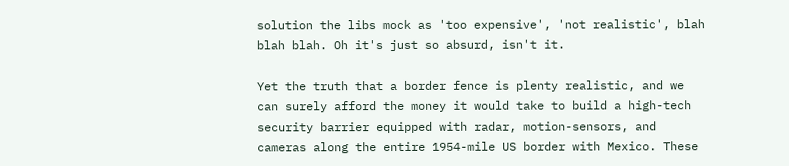solution the libs mock as 'too expensive', 'not realistic', blah blah blah. Oh it's just so absurd, isn't it.

Yet the truth that a border fence is plenty realistic, and we can surely afford the money it would take to build a high-tech security barrier equipped with radar, motion-sensors, and cameras along the entire 1954-mile US border with Mexico. These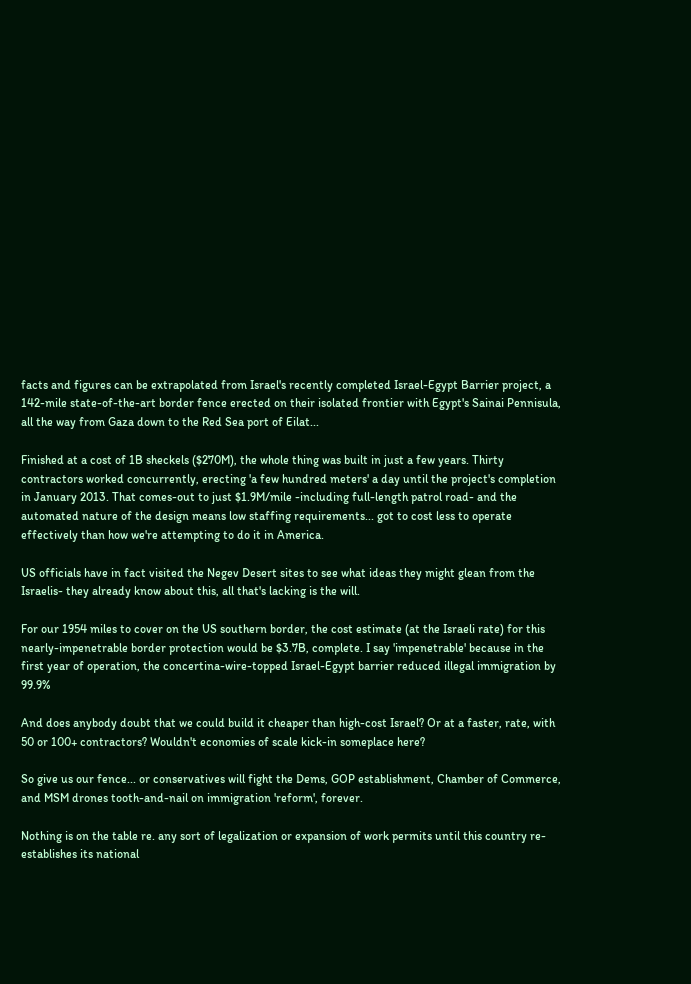facts and figures can be extrapolated from Israel's recently completed Israel-Egypt Barrier project, a 142-mile state-of-the-art border fence erected on their isolated frontier with Egypt's Sainai Pennisula, all the way from Gaza down to the Red Sea port of Eilat...

Finished at a cost of 1B sheckels ($270M), the whole thing was built in just a few years. Thirty contractors worked concurrently, erecting 'a few hundred meters' a day until the project's completion in January 2013. That comes-out to just $1.9M/mile -including full-length patrol road- and the automated nature of the design means low staffing requirements... got to cost less to operate effectively than how we're attempting to do it in America.

US officials have in fact visited the Negev Desert sites to see what ideas they might glean from the Israelis- they already know about this, all that's lacking is the will.

For our 1954 miles to cover on the US southern border, the cost estimate (at the Israeli rate) for this nearly-impenetrable border protection would be $3.7B, complete. I say 'impenetrable' because in the first year of operation, the concertina-wire-topped Israel-Egypt barrier reduced illegal immigration by 99.9%

And does anybody doubt that we could build it cheaper than high-cost Israel? Or at a faster, rate, with 50 or 100+ contractors? Wouldn't economies of scale kick-in someplace here?

So give us our fence... or conservatives will fight the Dems, GOP establishment, Chamber of Commerce, and MSM drones tooth-and-nail on immigration 'reform', forever.

Nothing is on the table re. any sort of legalization or expansion of work permits until this country re-establishes its national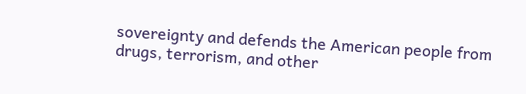sovereignty and defends the American people from drugs, terrorism, and other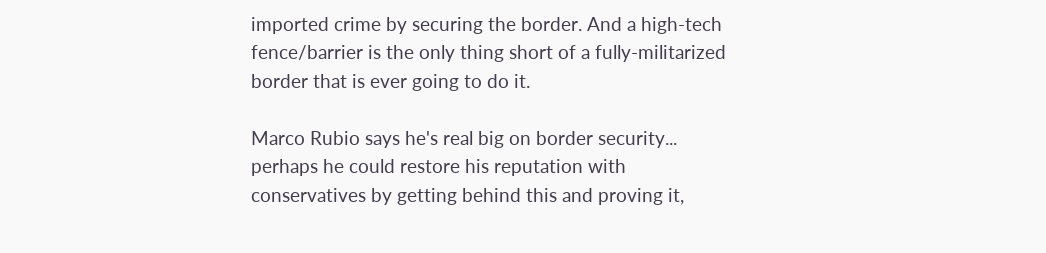imported crime by securing the border. And a high-tech fence/barrier is the only thing short of a fully-militarized border that is ever going to do it.

Marco Rubio says he's real big on border security... perhaps he could restore his reputation with conservatives by getting behind this and proving it,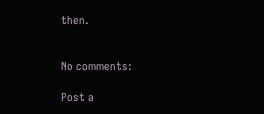then.


No comments:

Post a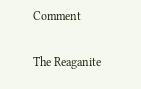Comment

The Reaganite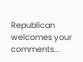Republican welcomes your comments...